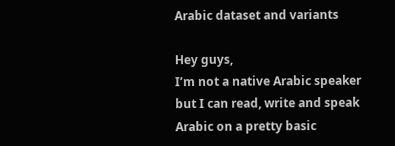Arabic dataset and variants

Hey guys,
I’m not a native Arabic speaker but I can read, write and speak Arabic on a pretty basic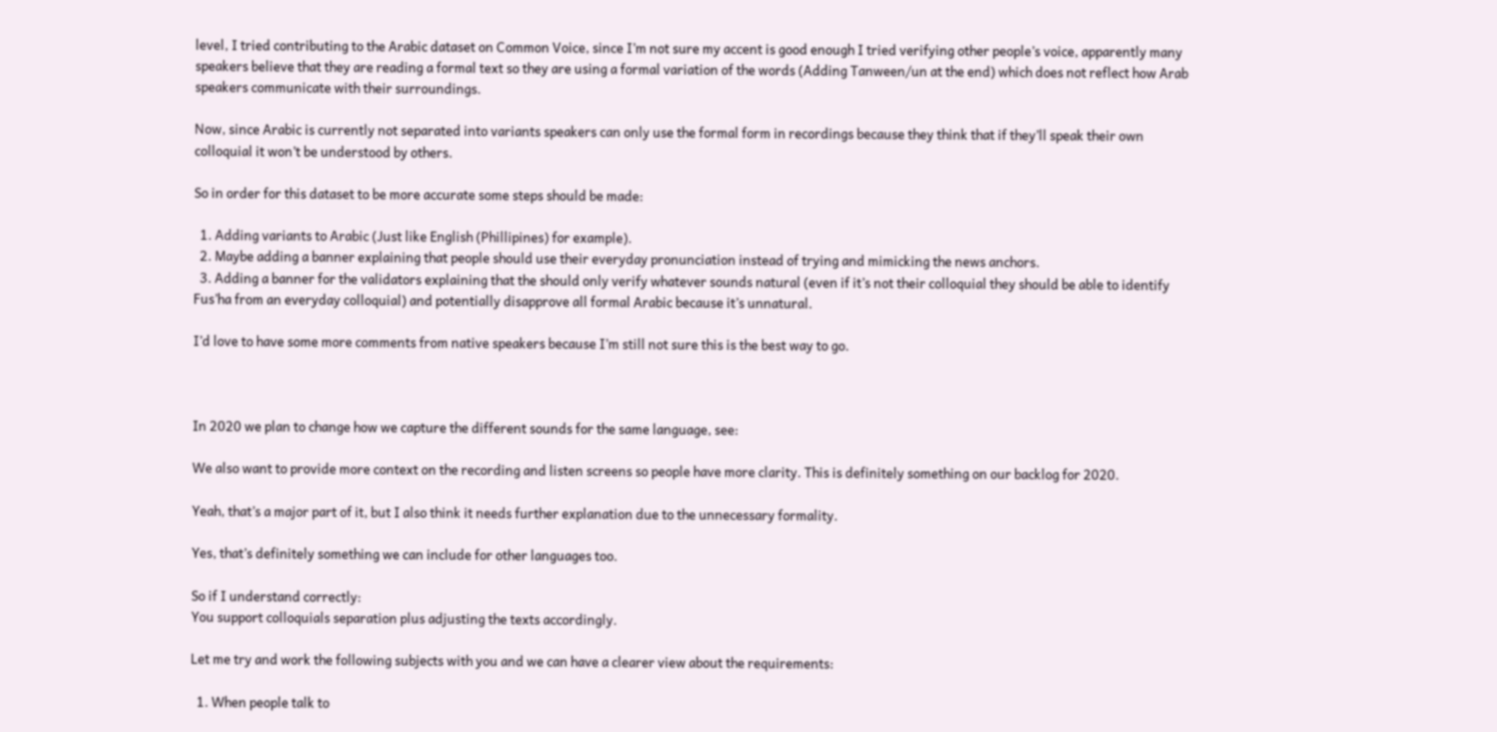level, I tried contributing to the Arabic dataset on Common Voice, since I’m not sure my accent is good enough I tried verifying other people’s voice, apparently many speakers believe that they are reading a formal text so they are using a formal variation of the words (Adding Tanween/un at the end) which does not reflect how Arab speakers communicate with their surroundings.

Now, since Arabic is currently not separated into variants speakers can only use the formal form in recordings because they think that if they’ll speak their own colloquial it won’t be understood by others.

So in order for this dataset to be more accurate some steps should be made:

  1. Adding variants to Arabic (Just like English (Phillipines) for example).
  2. Maybe adding a banner explaining that people should use their everyday pronunciation instead of trying and mimicking the news anchors.
  3. Adding a banner for the validators explaining that the should only verify whatever sounds natural (even if it’s not their colloquial they should be able to identify Fus’ha from an everyday colloquial) and potentially disapprove all formal Arabic because it’s unnatural.

I’d love to have some more comments from native speakers because I’m still not sure this is the best way to go.



In 2020 we plan to change how we capture the different sounds for the same language, see:

We also want to provide more context on the recording and listen screens so people have more clarity. This is definitely something on our backlog for 2020.

Yeah, that’s a major part of it, but I also think it needs further explanation due to the unnecessary formality.

Yes, that’s definitely something we can include for other languages too.

So if I understand correctly:
You support colloquials separation plus adjusting the texts accordingly.

Let me try and work the following subjects with you and we can have a clearer view about the requirements:

  1. When people talk to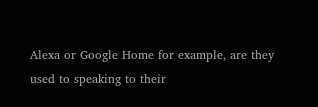Alexa or Google Home for example, are they used to speaking to their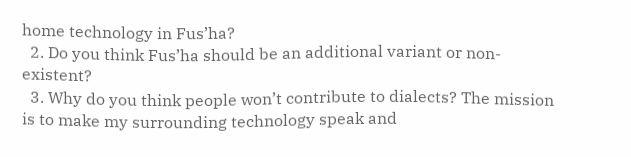home technology in Fus’ha?
  2. Do you think Fus’ha should be an additional variant or non-existent?
  3. Why do you think people won’t contribute to dialects? The mission is to make my surrounding technology speak and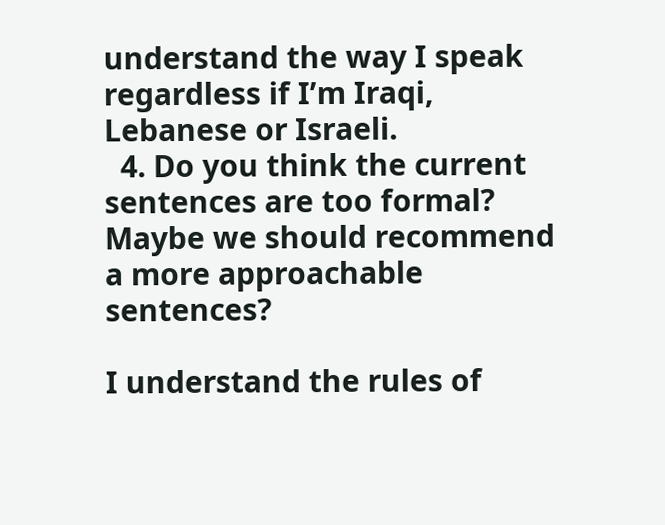understand the way I speak regardless if I’m Iraqi, Lebanese or Israeli.
  4. Do you think the current sentences are too formal? Maybe we should recommend a more approachable sentences?

I understand the rules of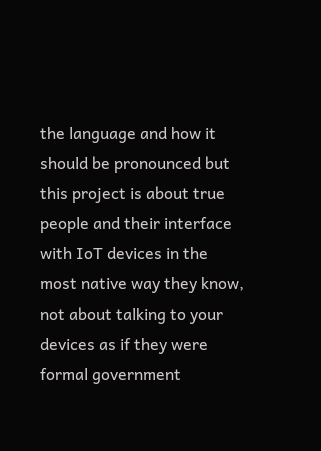the language and how it should be pronounced but this project is about true people and their interface with IoT devices in the most native way they know, not about talking to your devices as if they were formal government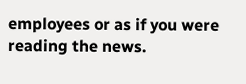employees or as if you were reading the news.